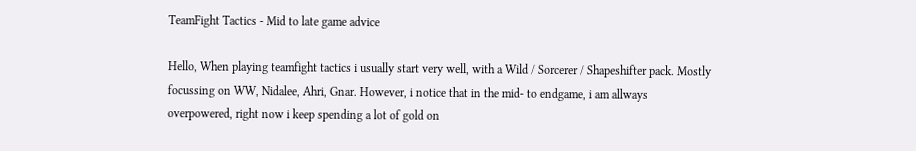TeamFight Tactics - Mid to late game advice

Hello, When playing teamfight tactics i usually start very well, with a Wild / Sorcerer / Shapeshifter pack. Mostly focussing on WW, Nidalee, Ahri, Gnar. However, i notice that in the mid- to endgame, i am allways overpowered, right now i keep spending a lot of gold on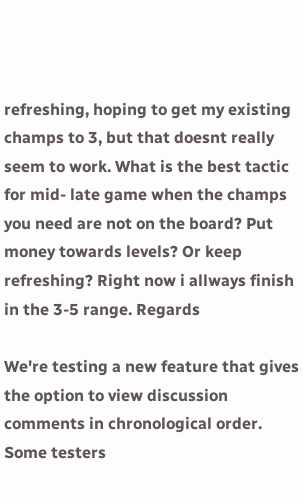refreshing, hoping to get my existing champs to 3, but that doesnt really seem to work. What is the best tactic for mid- late game when the champs you need are not on the board? Put money towards levels? Or keep refreshing? Right now i allways finish in the 3-5 range. Regards

We're testing a new feature that gives the option to view discussion comments in chronological order. Some testers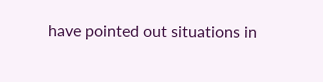have pointed out situations in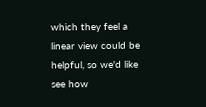which they feel a linear view could be helpful, so we'd like see how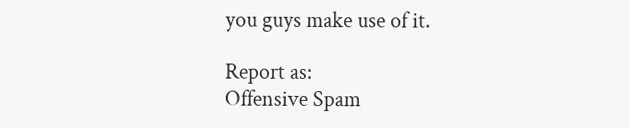you guys make use of it.

Report as:
Offensive Spam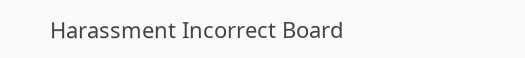Harassment Incorrect Board